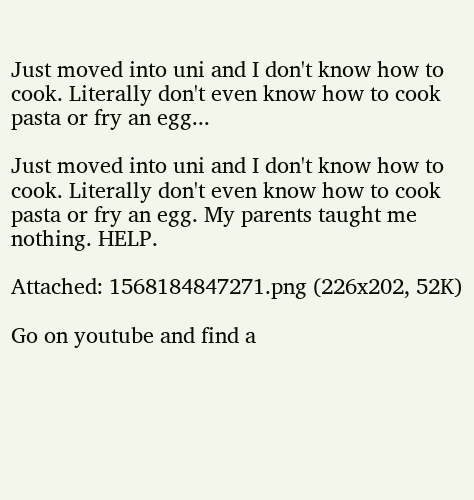Just moved into uni and I don't know how to cook. Literally don't even know how to cook pasta or fry an egg...

Just moved into uni and I don't know how to cook. Literally don't even know how to cook pasta or fry an egg. My parents taught me nothing. HELP.

Attached: 1568184847271.png (226x202, 52K)

Go on youtube and find a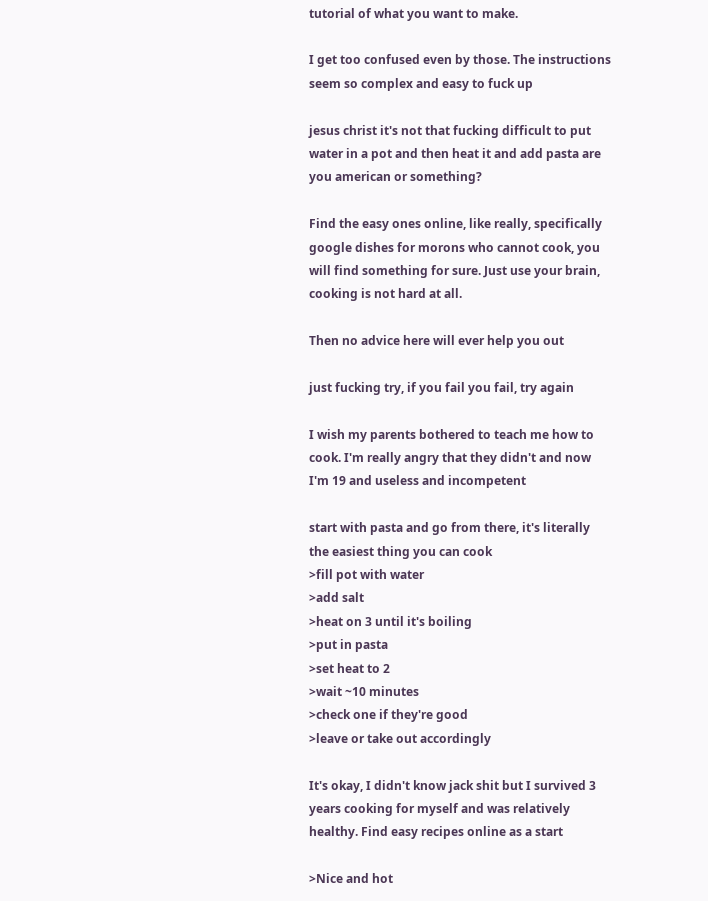tutorial of what you want to make.

I get too confused even by those. The instructions seem so complex and easy to fuck up

jesus christ it's not that fucking difficult to put water in a pot and then heat it and add pasta are you american or something?

Find the easy ones online, like really, specifically google dishes for morons who cannot cook, you will find something for sure. Just use your brain, cooking is not hard at all.

Then no advice here will ever help you out

just fucking try, if you fail you fail, try again

I wish my parents bothered to teach me how to cook. I'm really angry that they didn't and now I'm 19 and useless and incompetent

start with pasta and go from there, it's literally the easiest thing you can cook
>fill pot with water
>add salt
>heat on 3 until it's boiling
>put in pasta
>set heat to 2
>wait ~10 minutes
>check one if they're good
>leave or take out accordingly

It's okay, I didn't know jack shit but I survived 3 years cooking for myself and was relatively healthy. Find easy recipes online as a start

>Nice and hot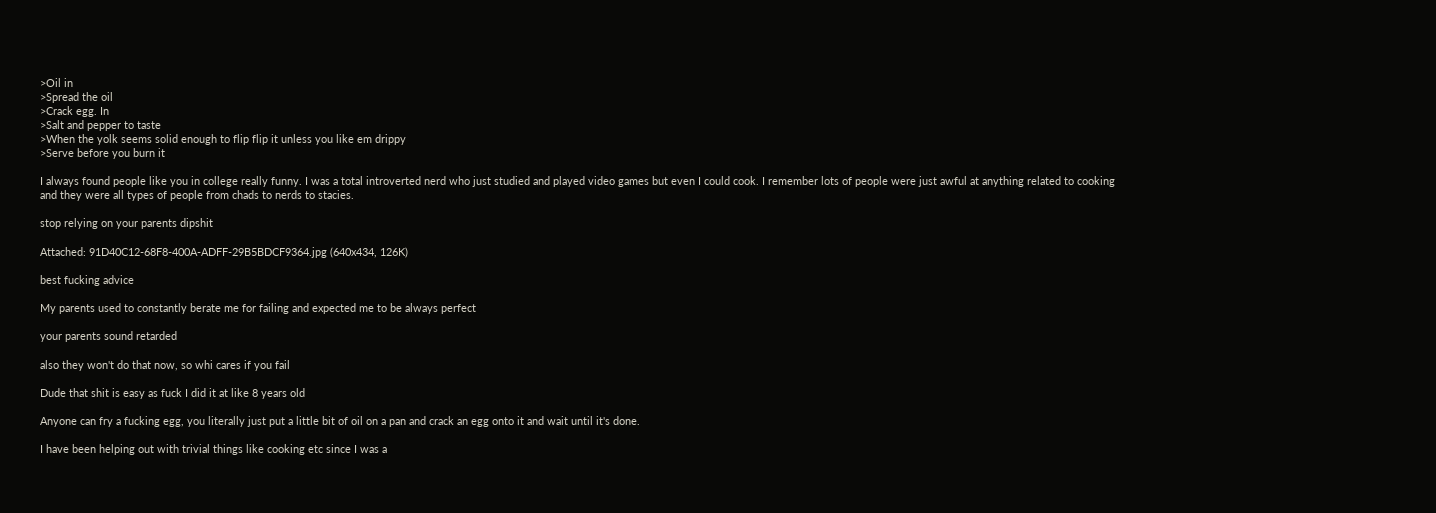>Oil in
>Spread the oil
>Crack egg. In
>Salt and pepper to taste
>When the yolk seems solid enough to flip flip it unless you like em drippy
>Serve before you burn it

I always found people like you in college really funny. I was a total introverted nerd who just studied and played video games but even I could cook. I remember lots of people were just awful at anything related to cooking and they were all types of people from chads to nerds to stacies.

stop relying on your parents dipshit

Attached: 91D40C12-68F8-400A-ADFF-29B5BDCF9364.jpg (640x434, 126K)

best fucking advice

My parents used to constantly berate me for failing and expected me to be always perfect

your parents sound retarded

also they won't do that now, so whi cares if you fail

Dude that shit is easy as fuck I did it at like 8 years old

Anyone can fry a fucking egg, you literally just put a little bit of oil on a pan and crack an egg onto it and wait until it's done.

I have been helping out with trivial things like cooking etc since I was a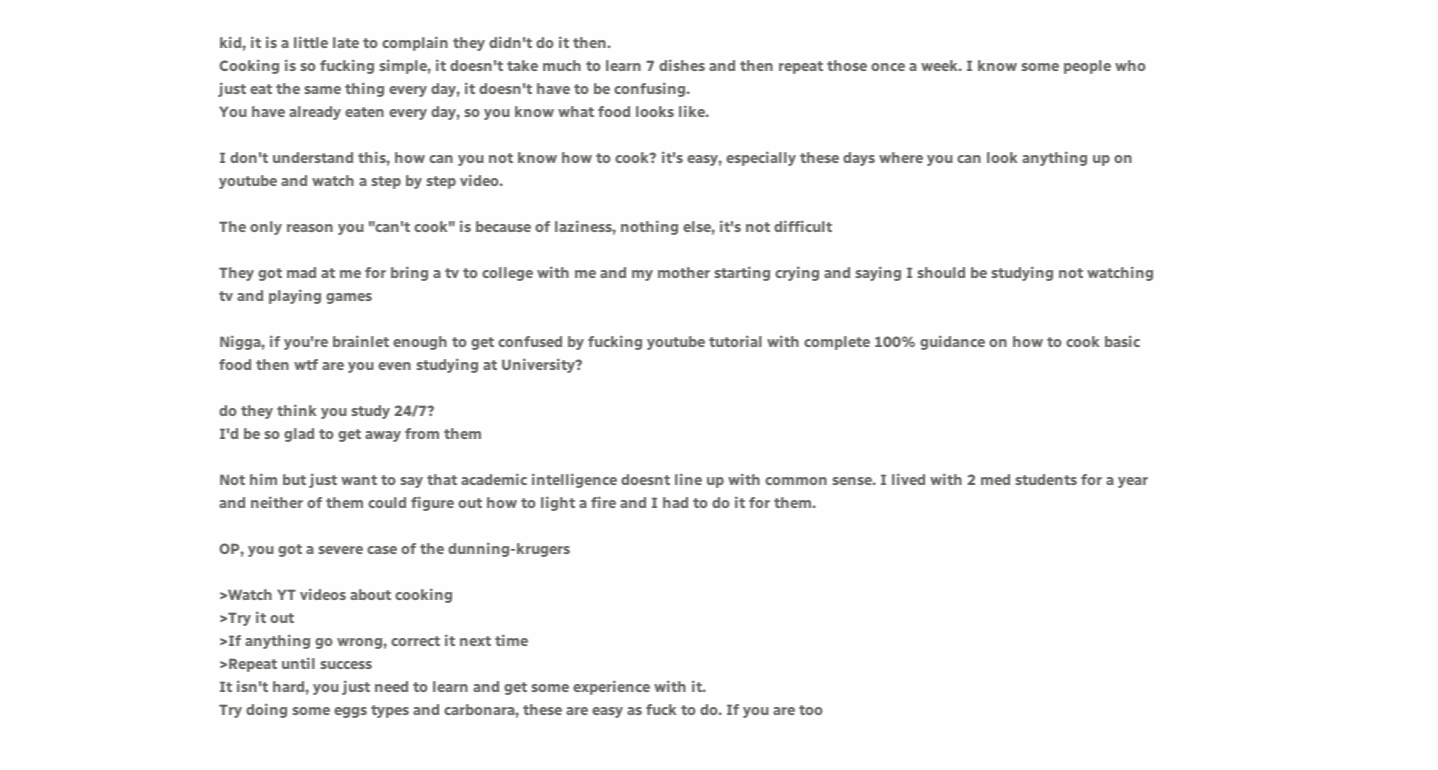kid, it is a little late to complain they didn't do it then.
Cooking is so fucking simple, it doesn't take much to learn 7 dishes and then repeat those once a week. I know some people who just eat the same thing every day, it doesn't have to be confusing.
You have already eaten every day, so you know what food looks like.

I don't understand this, how can you not know how to cook? it's easy, especially these days where you can look anything up on youtube and watch a step by step video.

The only reason you "can't cook" is because of laziness, nothing else, it's not difficult

They got mad at me for bring a tv to college with me and my mother starting crying and saying I should be studying not watching tv and playing games

Nigga, if you're brainlet enough to get confused by fucking youtube tutorial with complete 100% guidance on how to cook basic food then wtf are you even studying at University?

do they think you study 24/7?
I'd be so glad to get away from them

Not him but just want to say that academic intelligence doesnt line up with common sense. I lived with 2 med students for a year and neither of them could figure out how to light a fire and I had to do it for them.

OP, you got a severe case of the dunning-krugers

>Watch YT videos about cooking
>Try it out
>If anything go wrong, correct it next time
>Repeat until success
It isn't hard, you just need to learn and get some experience with it.
Try doing some eggs types and carbonara, these are easy as fuck to do. If you are too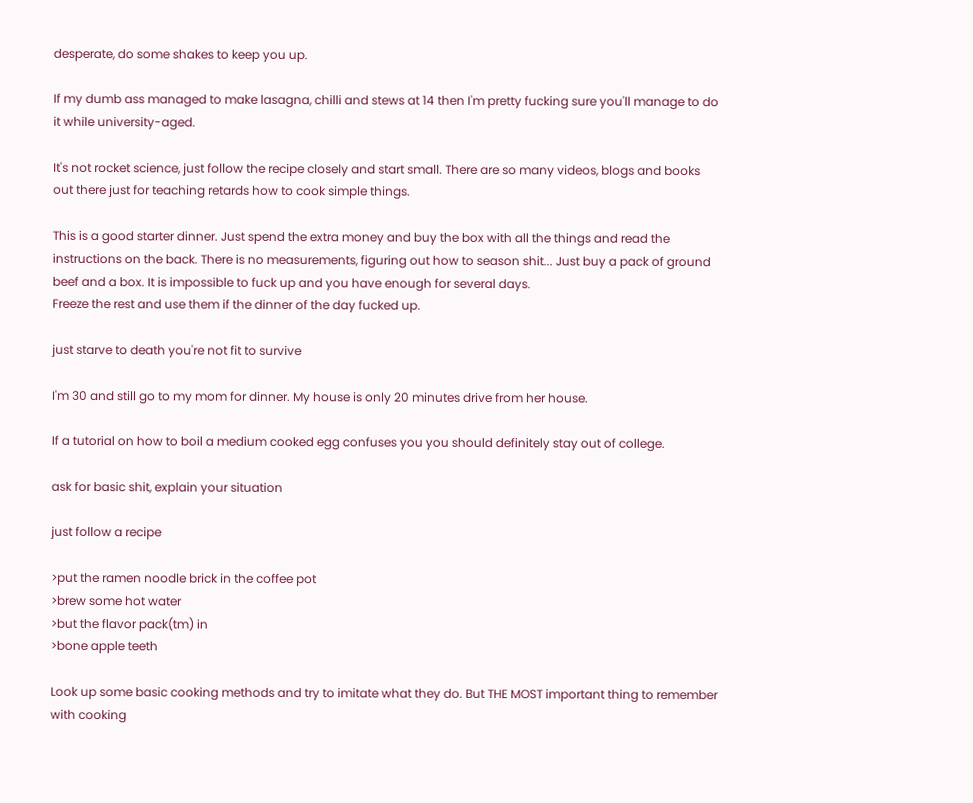desperate, do some shakes to keep you up.

If my dumb ass managed to make lasagna, chilli and stews at 14 then I'm pretty fucking sure you'll manage to do it while university-aged.

It's not rocket science, just follow the recipe closely and start small. There are so many videos, blogs and books out there just for teaching retards how to cook simple things.

This is a good starter dinner. Just spend the extra money and buy the box with all the things and read the instructions on the back. There is no measurements, figuring out how to season shit... Just buy a pack of ground beef and a box. It is impossible to fuck up and you have enough for several days.
Freeze the rest and use them if the dinner of the day fucked up.

just starve to death you're not fit to survive

I'm 30 and still go to my mom for dinner. My house is only 20 minutes drive from her house.

If a tutorial on how to boil a medium cooked egg confuses you you should definitely stay out of college.

ask for basic shit, explain your situation

just follow a recipe

>put the ramen noodle brick in the coffee pot
>brew some hot water
>but the flavor pack(tm) in
>bone apple teeth

Look up some basic cooking methods and try to imitate what they do. But THE MOST important thing to remember with cooking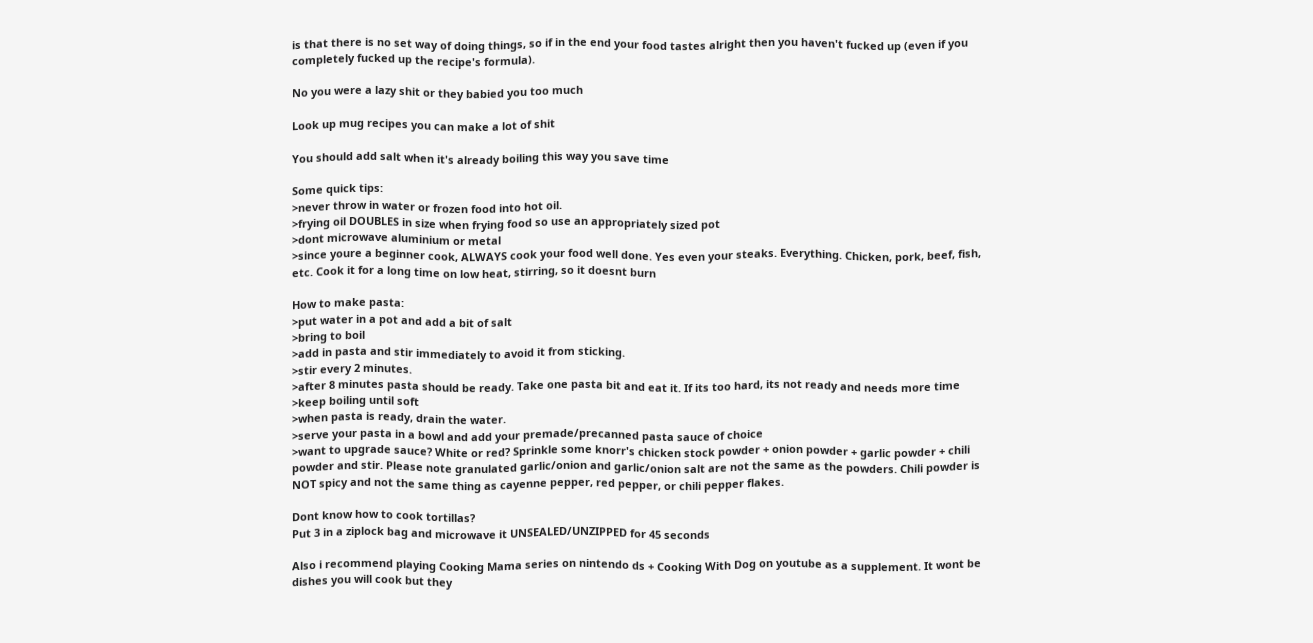is that there is no set way of doing things, so if in the end your food tastes alright then you haven't fucked up (even if you completely fucked up the recipe's formula).

No you were a lazy shit or they babied you too much

Look up mug recipes you can make a lot of shit

You should add salt when it's already boiling this way you save time

Some quick tips:
>never throw in water or frozen food into hot oil.
>frying oil DOUBLES in size when frying food so use an appropriately sized pot
>dont microwave aluminium or metal
>since youre a beginner cook, ALWAYS cook your food well done. Yes even your steaks. Everything. Chicken, pork, beef, fish, etc. Cook it for a long time on low heat, stirring, so it doesnt burn

How to make pasta:
>put water in a pot and add a bit of salt
>bring to boil
>add in pasta and stir immediately to avoid it from sticking.
>stir every 2 minutes.
>after 8 minutes pasta should be ready. Take one pasta bit and eat it. If its too hard, its not ready and needs more time
>keep boiling until soft
>when pasta is ready, drain the water.
>serve your pasta in a bowl and add your premade/precanned pasta sauce of choice
>want to upgrade sauce? White or red? Sprinkle some knorr's chicken stock powder + onion powder + garlic powder + chili powder and stir. Please note granulated garlic/onion and garlic/onion salt are not the same as the powders. Chili powder is NOT spicy and not the same thing as cayenne pepper, red pepper, or chili pepper flakes.

Dont know how to cook tortillas?
Put 3 in a ziplock bag and microwave it UNSEALED/UNZIPPED for 45 seconds

Also i recommend playing Cooking Mama series on nintendo ds + Cooking With Dog on youtube as a supplement. It wont be dishes you will cook but they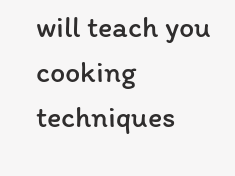will teach you cooking techniques